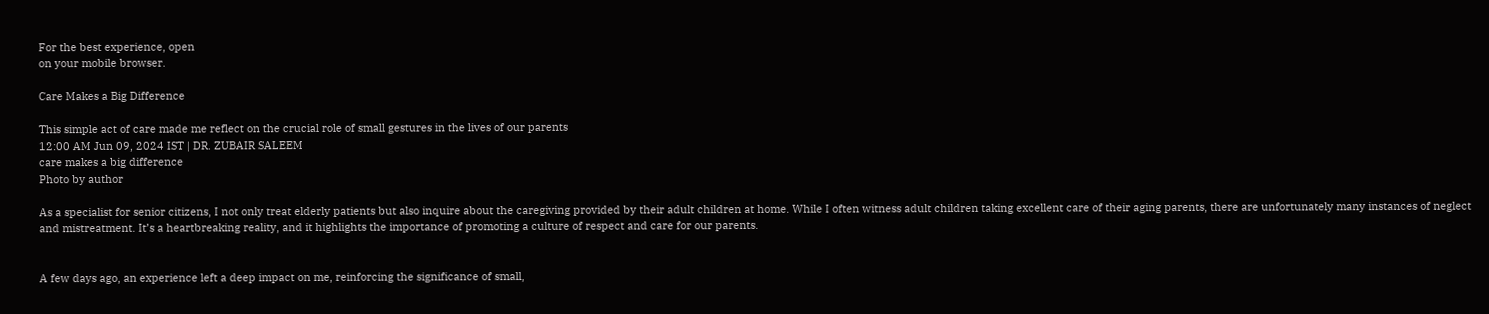For the best experience, open
on your mobile browser.

Care Makes a Big Difference

This simple act of care made me reflect on the crucial role of small gestures in the lives of our parents
12:00 AM Jun 09, 2024 IST | DR. ZUBAIR SALEEM
care makes a big difference
Photo by author

As a specialist for senior citizens, I not only treat elderly patients but also inquire about the caregiving provided by their adult children at home. While I often witness adult children taking excellent care of their aging parents, there are unfortunately many instances of neglect and mistreatment. It’s a heartbreaking reality, and it highlights the importance of promoting a culture of respect and care for our parents.


A few days ago, an experience left a deep impact on me, reinforcing the significance of small,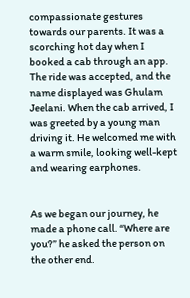compassionate gestures towards our parents. It was a scorching hot day when I booked a cab through an app. The ride was accepted, and the name displayed was Ghulam Jeelani. When the cab arrived, I was greeted by a young man driving it. He welcomed me with a warm smile, looking well-kept and wearing earphones.


As we began our journey, he made a phone call. “Where are you?” he asked the person on the other end.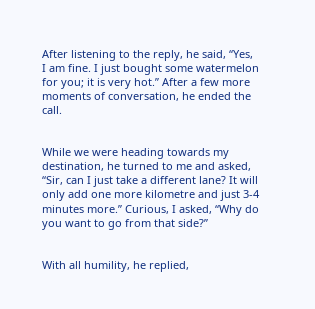After listening to the reply, he said, “Yes, I am fine. I just bought some watermelon for you; it is very hot.” After a few more moments of conversation, he ended the call.


While we were heading towards my destination, he turned to me and asked, “Sir, can I just take a different lane? It will only add one more kilometre and just 3-4 minutes more.” Curious, I asked, “Why do you want to go from that side?”


With all humility, he replied,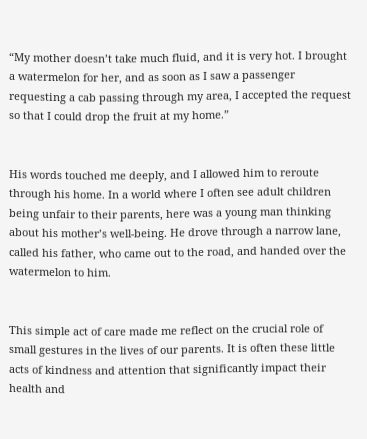“My mother doesn’t take much fluid, and it is very hot. I brought a watermelon for her, and as soon as I saw a passenger requesting a cab passing through my area, I accepted the request so that I could drop the fruit at my home.”


His words touched me deeply, and I allowed him to reroute through his home. In a world where I often see adult children being unfair to their parents, here was a young man thinking about his mother’s well-being. He drove through a narrow lane, called his father, who came out to the road, and handed over the watermelon to him.


This simple act of care made me reflect on the crucial role of small gestures in the lives of our parents. It is often these little acts of kindness and attention that significantly impact their health and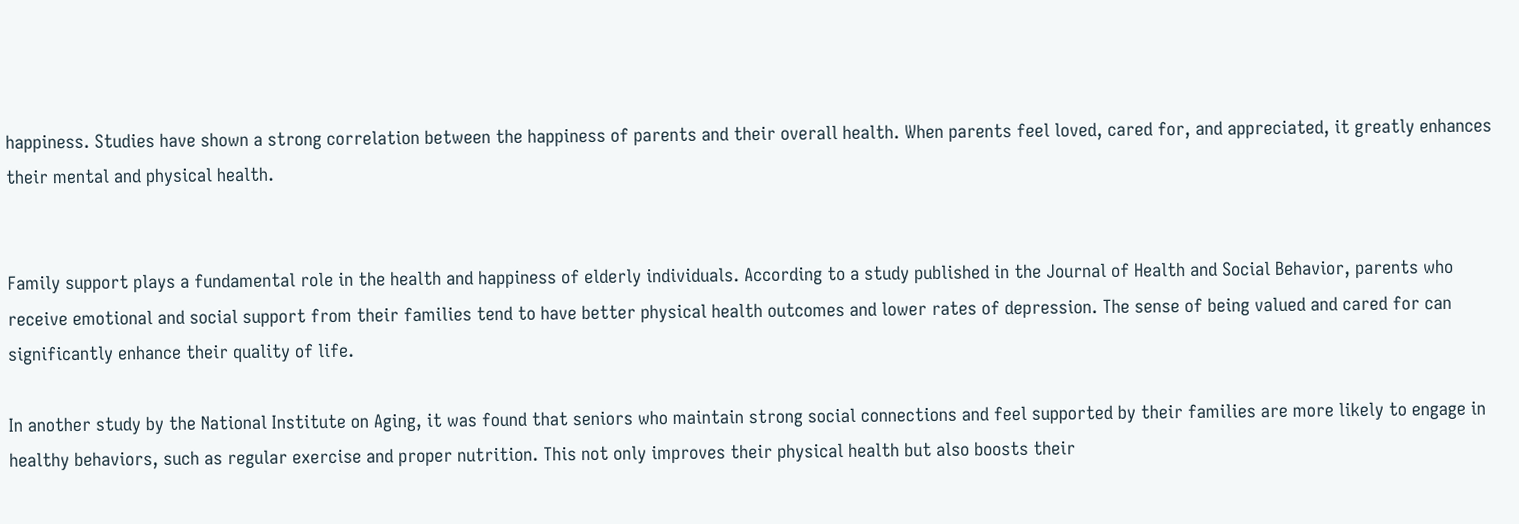happiness. Studies have shown a strong correlation between the happiness of parents and their overall health. When parents feel loved, cared for, and appreciated, it greatly enhances their mental and physical health.


Family support plays a fundamental role in the health and happiness of elderly individuals. According to a study published in the Journal of Health and Social Behavior, parents who receive emotional and social support from their families tend to have better physical health outcomes and lower rates of depression. The sense of being valued and cared for can significantly enhance their quality of life.

In another study by the National Institute on Aging, it was found that seniors who maintain strong social connections and feel supported by their families are more likely to engage in healthy behaviors, such as regular exercise and proper nutrition. This not only improves their physical health but also boosts their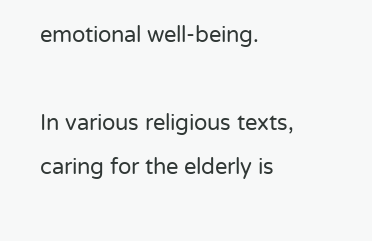emotional well-being.

In various religious texts, caring for the elderly is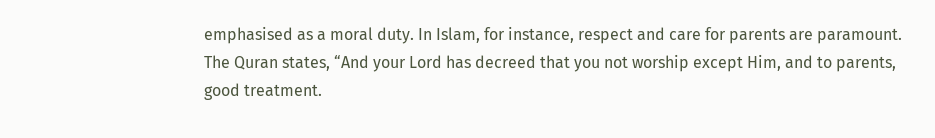emphasised as a moral duty. In Islam, for instance, respect and care for parents are paramount. The Quran states, “And your Lord has decreed that you not worship except Him, and to parents, good treatment.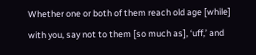Whether one or both of them reach old age [while] with you, say not to them [so much as], ‘uff,’ and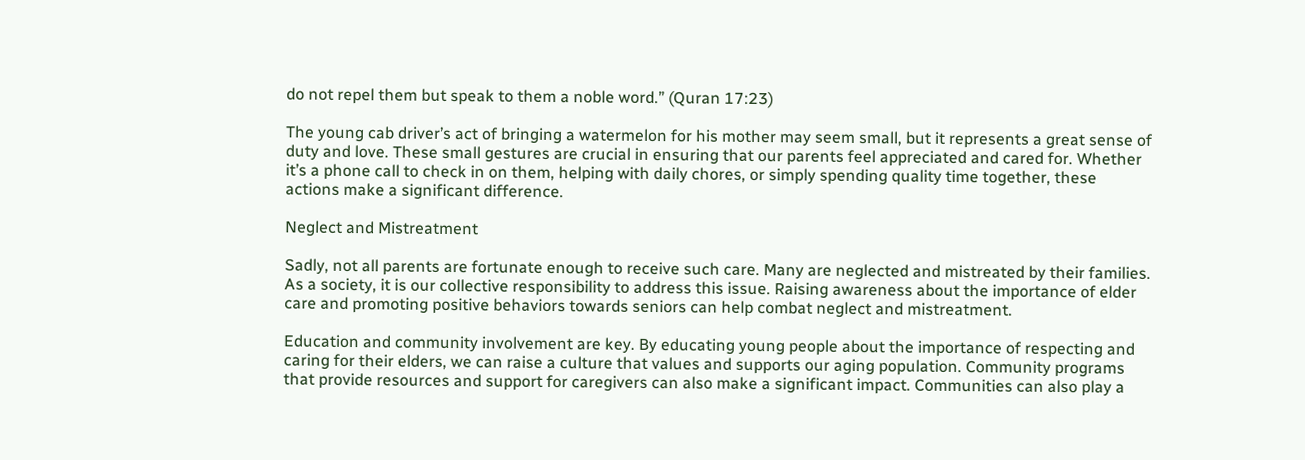do not repel them but speak to them a noble word.” (Quran 17:23)

The young cab driver’s act of bringing a watermelon for his mother may seem small, but it represents a great sense of duty and love. These small gestures are crucial in ensuring that our parents feel appreciated and cared for. Whether it’s a phone call to check in on them, helping with daily chores, or simply spending quality time together, these actions make a significant difference.

Neglect and Mistreatment

Sadly, not all parents are fortunate enough to receive such care. Many are neglected and mistreated by their families. As a society, it is our collective responsibility to address this issue. Raising awareness about the importance of elder care and promoting positive behaviors towards seniors can help combat neglect and mistreatment.

Education and community involvement are key. By educating young people about the importance of respecting and caring for their elders, we can raise a culture that values and supports our aging population. Community programs that provide resources and support for caregivers can also make a significant impact. Communities can also play a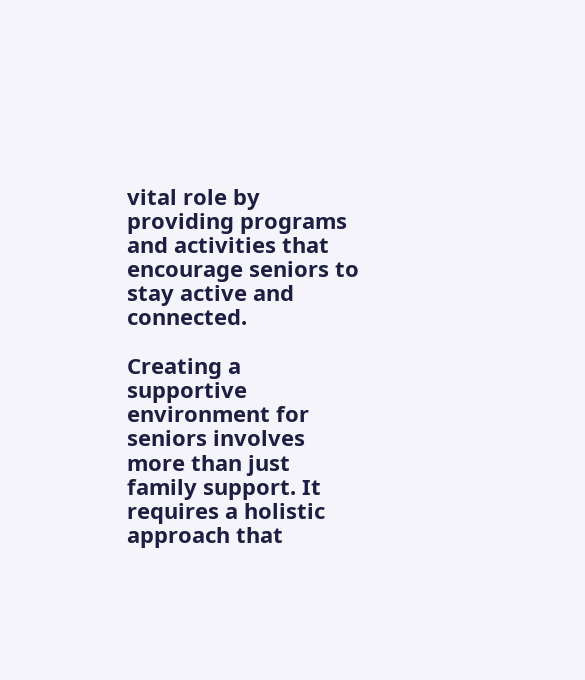vital role by providing programs and activities that encourage seniors to stay active and connected.

Creating a supportive environment for seniors involves more than just family support. It requires a holistic approach that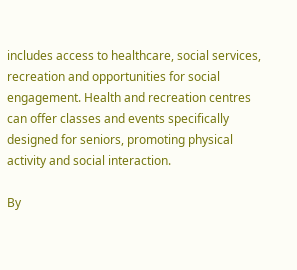includes access to healthcare, social services, recreation and opportunities for social engagement. Health and recreation centres can offer classes and events specifically designed for seniors, promoting physical activity and social interaction.

By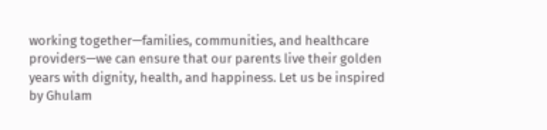working together—families, communities, and healthcare providers—we can ensure that our parents live their golden years with dignity, health, and happiness. Let us be inspired by Ghulam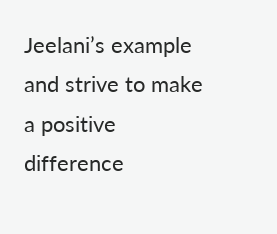Jeelani’s example and strive to make a positive difference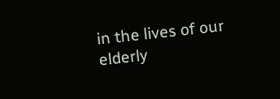in the lives of our elderly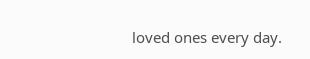loved ones every day.